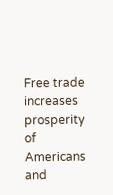Free trade increases prosperity of Americans and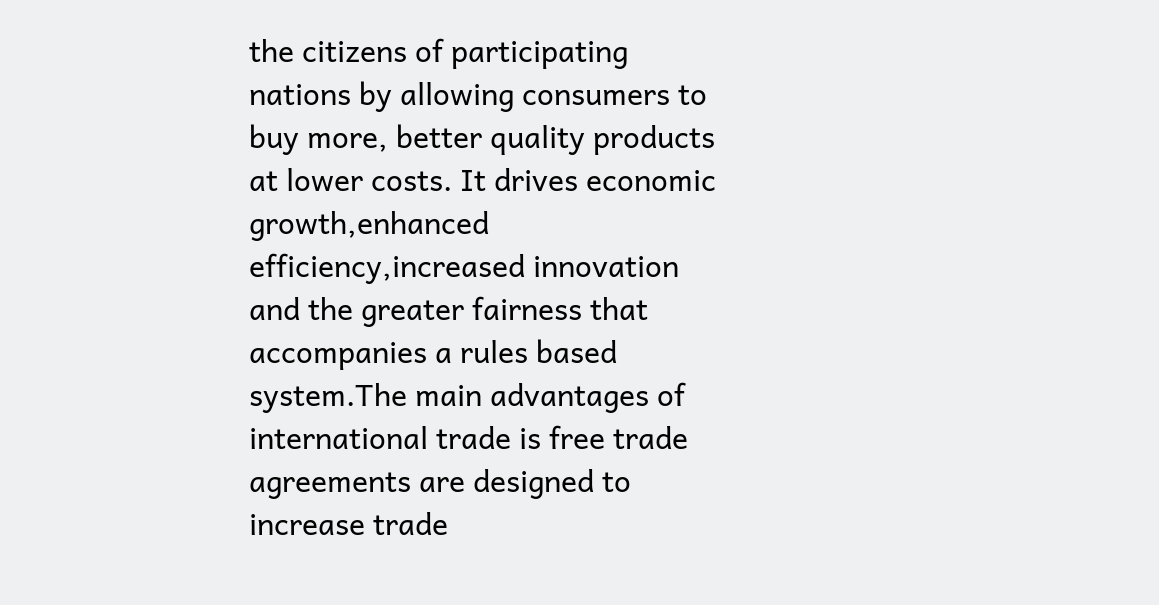the citizens of participating nations by allowing consumers to buy more, better quality products at lower costs. It drives economic growth,enhanced efficiency,increased innovation and the greater fairness that accompanies a rules based system.The main advantages of international trade is free trade agreements are designed to increase trade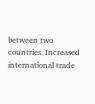between two countries. Increased international trade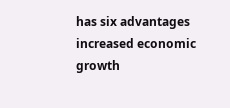has six advantages increased economic growth